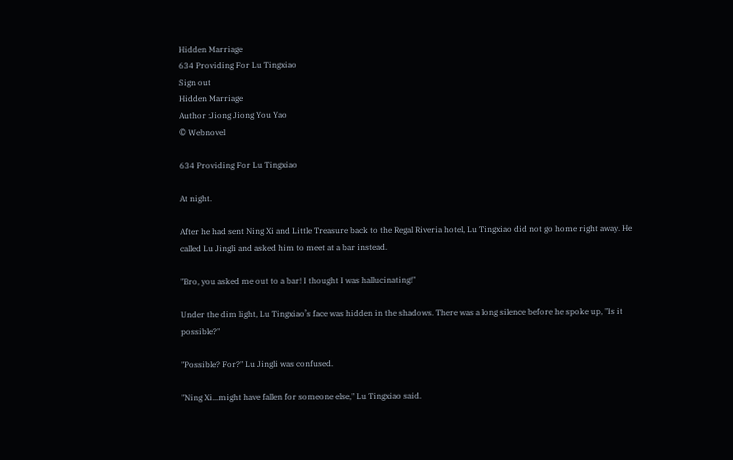Hidden Marriage
634 Providing For Lu Tingxiao
Sign out
Hidden Marriage
Author :Jiong Jiong You Yao
© Webnovel

634 Providing For Lu Tingxiao

At night.

After he had sent Ning Xi and Little Treasure back to the Regal Riveria hotel, Lu Tingxiao did not go home right away. He called Lu Jingli and asked him to meet at a bar instead.

"Bro, you asked me out to a bar! I thought I was hallucinating!"

Under the dim light, Lu Tingxiao’s face was hidden in the shadows. There was a long silence before he spoke up, "Is it possible?"

"Possible? For?" Lu Jingli was confused.

"Ning Xi...might have fallen for someone else," Lu Tingxiao said.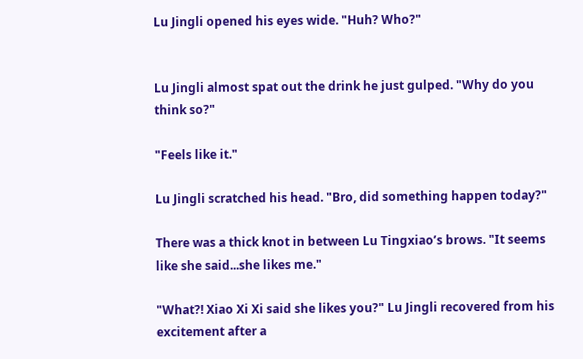Lu Jingli opened his eyes wide. "Huh? Who?"


Lu Jingli almost spat out the drink he just gulped. "Why do you think so?"

"Feels like it."

Lu Jingli scratched his head. "Bro, did something happen today?"

There was a thick knot in between Lu Tingxiao’s brows. "It seems like she said...she likes me."

"What?! Xiao Xi Xi said she likes you?" Lu Jingli recovered from his excitement after a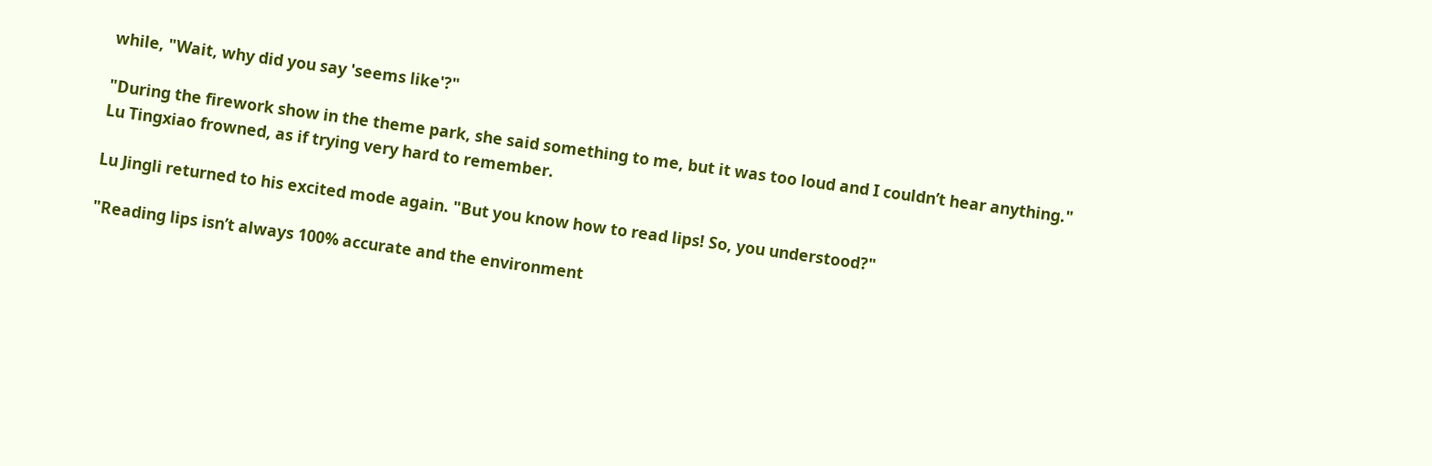while, "Wait, why did you say 'seems like'?"

"During the firework show in the theme park, she said something to me, but it was too loud and I couldn’t hear anything." Lu Tingxiao frowned, as if trying very hard to remember.

Lu Jingli returned to his excited mode again. "But you know how to read lips! So, you understood?"

"Reading lips isn’t always 100% accurate and the environment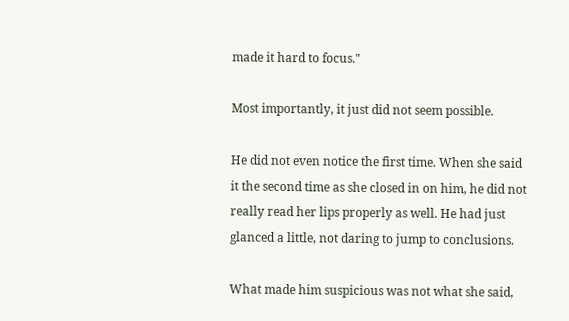made it hard to focus."

Most importantly, it just did not seem possible.

He did not even notice the first time. When she said it the second time as she closed in on him, he did not really read her lips properly as well. He had just glanced a little, not daring to jump to conclusions.

What made him suspicious was not what she said,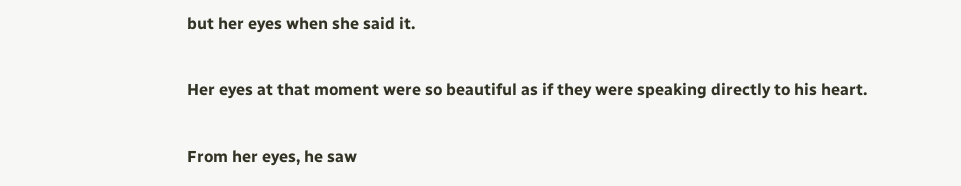but her eyes when she said it.

Her eyes at that moment were so beautiful as if they were speaking directly to his heart.

From her eyes, he saw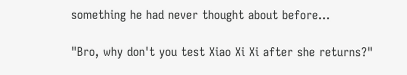something he had never thought about before…

"Bro, why don't you test Xiao Xi Xi after she returns?"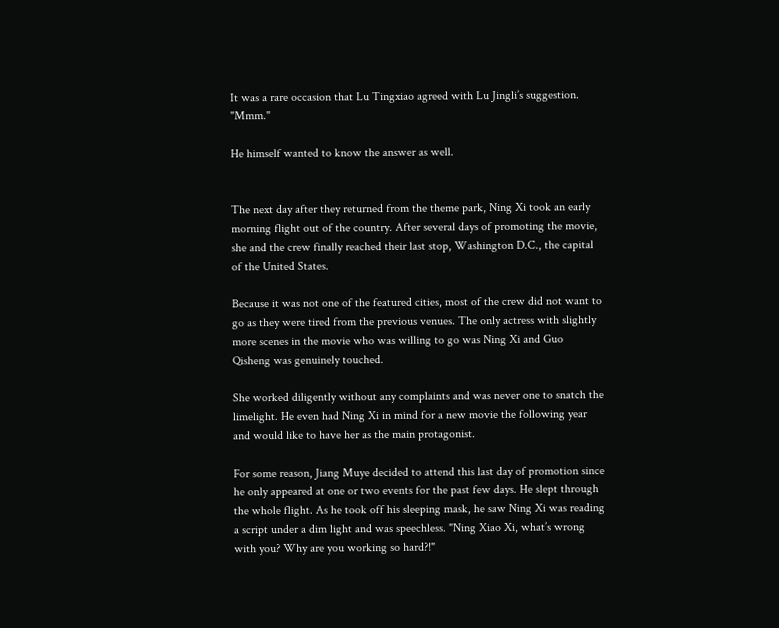It was a rare occasion that Lu Tingxiao agreed with Lu Jingli’s suggestion. "Mmm."

He himself wanted to know the answer as well.


The next day after they returned from the theme park, Ning Xi took an early morning flight out of the country. After several days of promoting the movie, she and the crew finally reached their last stop, Washington D.C., the capital of the United States.

Because it was not one of the featured cities, most of the crew did not want to go as they were tired from the previous venues. The only actress with slightly more scenes in the movie who was willing to go was Ning Xi and Guo Qisheng was genuinely touched.

She worked diligently without any complaints and was never one to snatch the limelight. He even had Ning Xi in mind for a new movie the following year and would like to have her as the main protagonist.

For some reason, Jiang Muye decided to attend this last day of promotion since he only appeared at one or two events for the past few days. He slept through the whole flight. As he took off his sleeping mask, he saw Ning Xi was reading a script under a dim light and was speechless. "Ning Xiao Xi, what’s wrong with you? Why are you working so hard?!"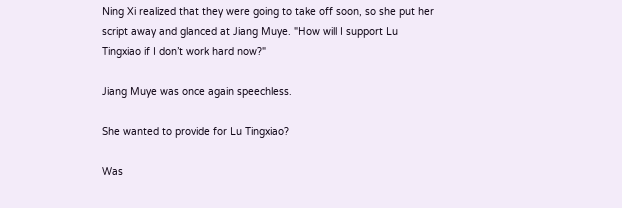Ning Xi realized that they were going to take off soon, so she put her script away and glanced at Jiang Muye. "How will I support Lu Tingxiao if I don’t work hard now?"

Jiang Muye was once again speechless.

She wanted to provide for Lu Tingxiao?

Was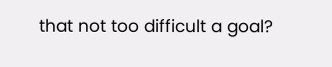that not too difficult a goal?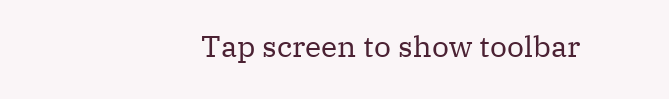Tap screen to show toolbar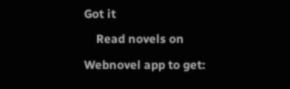Got it
    Read novels on Webnovel app to get: